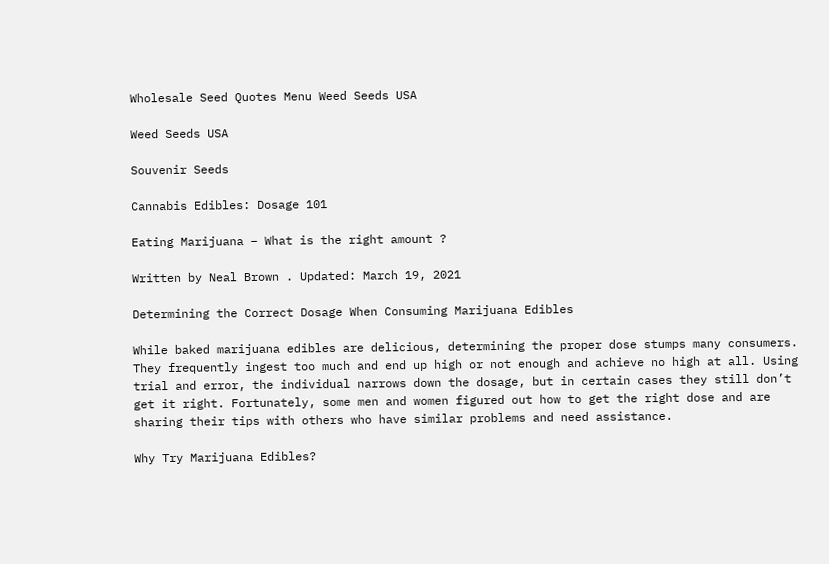Wholesale Seed Quotes Menu Weed Seeds USA

Weed Seeds USA

Souvenir Seeds

Cannabis Edibles: Dosage 101

Eating Marijuana – What is the right amount ?

Written by Neal Brown . Updated: March 19, 2021

Determining the Correct Dosage When Consuming Marijuana Edibles

While baked marijuana edibles are delicious, determining the proper dose stumps many consumers. They frequently ingest too much and end up high or not enough and achieve no high at all. Using trial and error, the individual narrows down the dosage, but in certain cases they still don’t get it right. Fortunately, some men and women figured out how to get the right dose and are sharing their tips with others who have similar problems and need assistance.

Why Try Marijuana Edibles?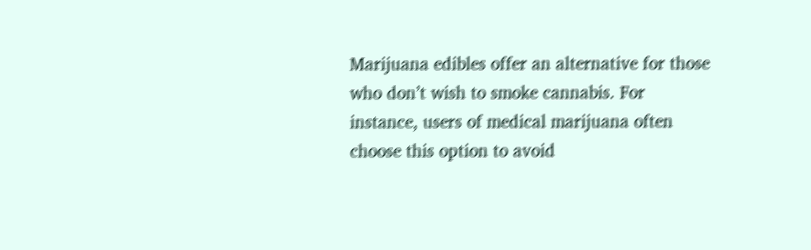Marijuana edibles offer an alternative for those who don’t wish to smoke cannabis. For instance, users of medical marijuana often choose this option to avoid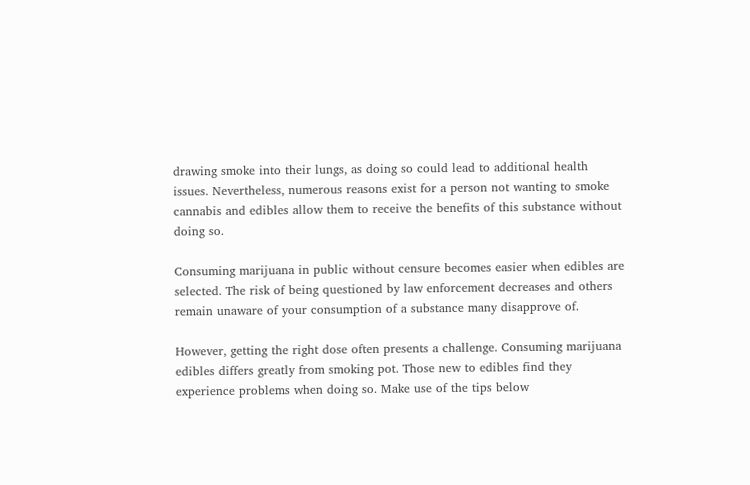drawing smoke into their lungs, as doing so could lead to additional health issues. Nevertheless, numerous reasons exist for a person not wanting to smoke cannabis and edibles allow them to receive the benefits of this substance without doing so.

Consuming marijuana in public without censure becomes easier when edibles are selected. The risk of being questioned by law enforcement decreases and others remain unaware of your consumption of a substance many disapprove of.

However, getting the right dose often presents a challenge. Consuming marijuana edibles differs greatly from smoking pot. Those new to edibles find they experience problems when doing so. Make use of the tips below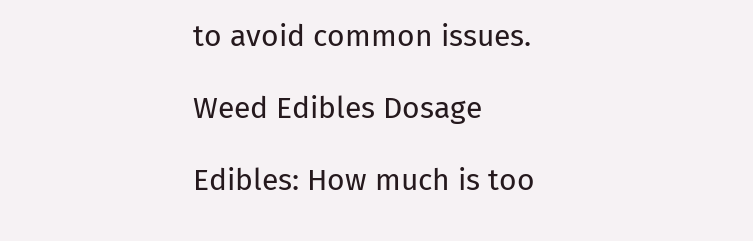to avoid common issues.

Weed Edibles Dosage

Edibles: How much is too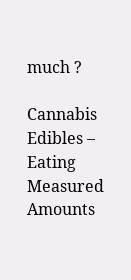much ?

Cannabis Edibles – Eating Measured Amounts